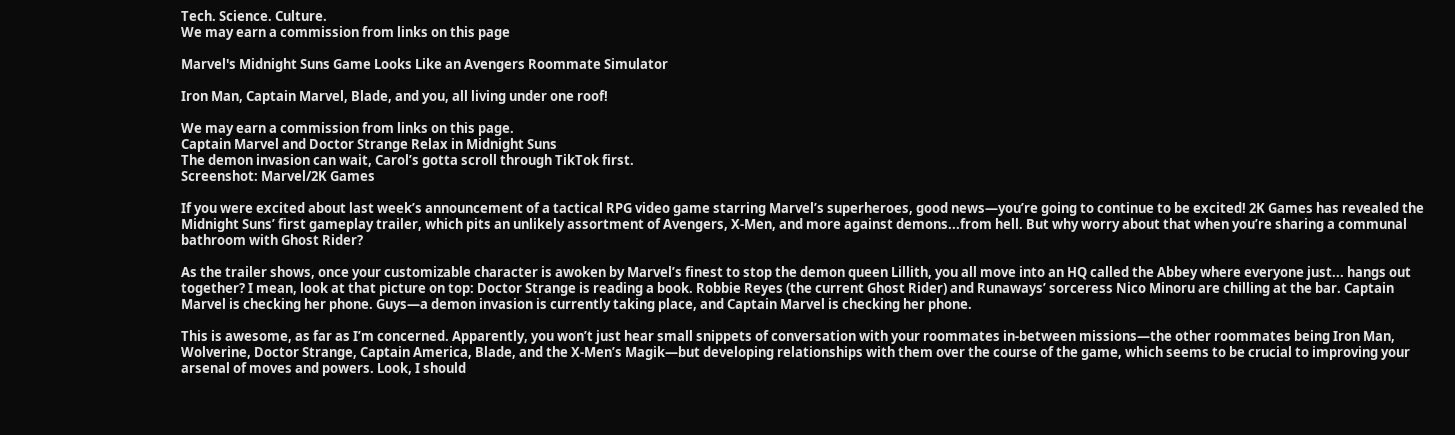Tech. Science. Culture.
We may earn a commission from links on this page

Marvel's Midnight Suns Game Looks Like an Avengers Roommate Simulator

Iron Man, Captain Marvel, Blade, and you, all living under one roof!

We may earn a commission from links on this page.
Captain Marvel and Doctor Strange Relax in Midnight Suns
The demon invasion can wait, Carol’s gotta scroll through TikTok first.
Screenshot: Marvel/2K Games

If you were excited about last week’s announcement of a tactical RPG video game starring Marvel’s superheroes, good news—you’re going to continue to be excited! 2K Games has revealed the Midnight Suns’ first gameplay trailer, which pits an unlikely assortment of Avengers, X-Men, and more against demons...from hell. But why worry about that when you’re sharing a communal bathroom with Ghost Rider?

As the trailer shows, once your customizable character is awoken by Marvel’s finest to stop the demon queen Lillith, you all move into an HQ called the Abbey where everyone just... hangs out together? I mean, look at that picture on top: Doctor Strange is reading a book. Robbie Reyes (the current Ghost Rider) and Runaways’ sorceress Nico Minoru are chilling at the bar. Captain Marvel is checking her phone. Guys—a demon invasion is currently taking place, and Captain Marvel is checking her phone.

This is awesome, as far as I’m concerned. Apparently, you won’t just hear small snippets of conversation with your roommates in-between missions—the other roommates being Iron Man, Wolverine, Doctor Strange, Captain America, Blade, and the X-Men’s Magik—but developing relationships with them over the course of the game, which seems to be crucial to improving your arsenal of moves and powers. Look, I should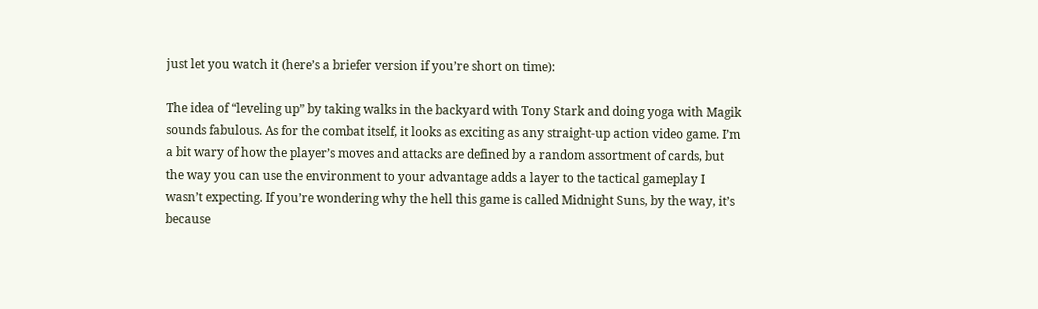just let you watch it (here’s a briefer version if you’re short on time):

The idea of “leveling up” by taking walks in the backyard with Tony Stark and doing yoga with Magik sounds fabulous. As for the combat itself, it looks as exciting as any straight-up action video game. I’m a bit wary of how the player’s moves and attacks are defined by a random assortment of cards, but the way you can use the environment to your advantage adds a layer to the tactical gameplay I wasn’t expecting. If you’re wondering why the hell this game is called Midnight Suns, by the way, it’s because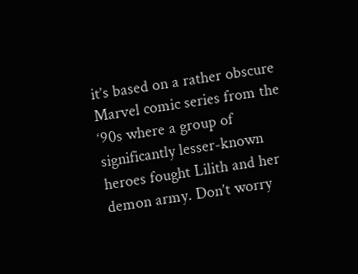it’s based on a rather obscure Marvel comic series from the ‘90s where a group of significantly lesser-known heroes fought Lilith and her demon army. Don’t worry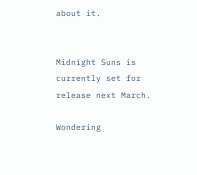about it.


Midnight Suns is currently set for release next March.

Wondering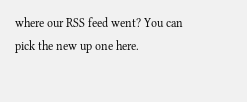where our RSS feed went? You can pick the new up one here.